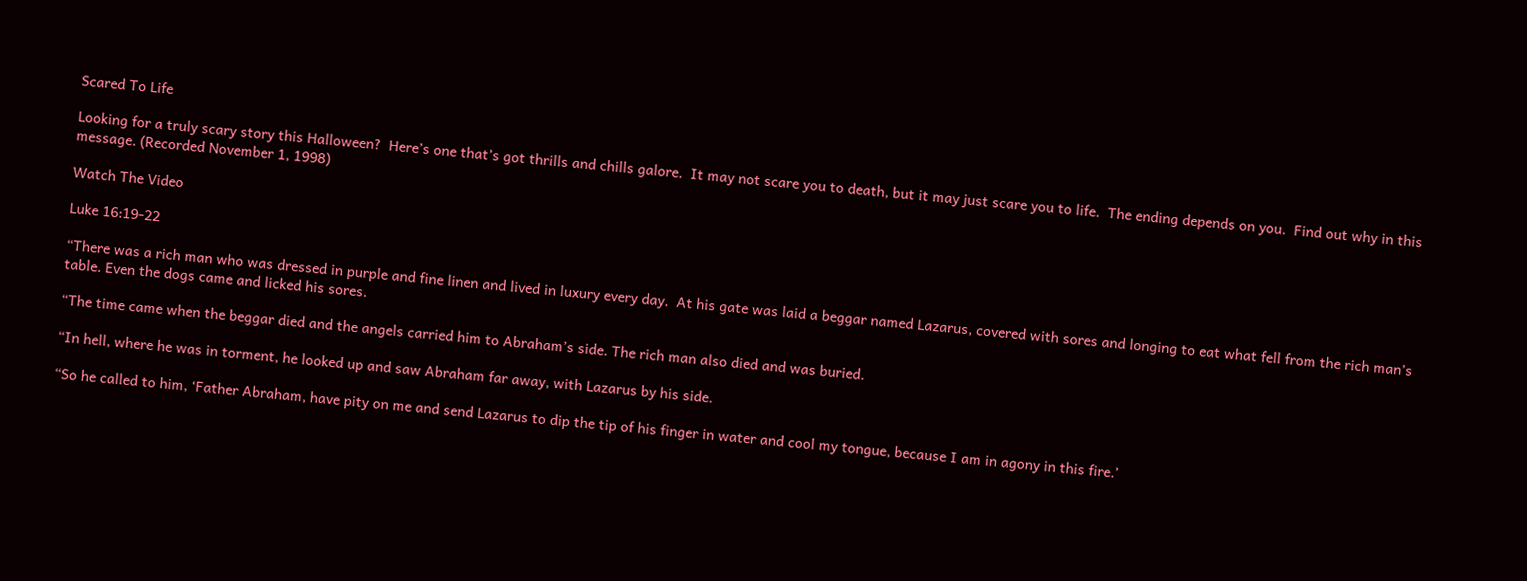Scared To Life

Looking for a truly scary story this Halloween?  Here’s one that’s got thrills and chills galore.  It may not scare you to death, but it may just scare you to life.  The ending depends on you.  Find out why in this message. (Recorded November 1, 1998)

Watch The Video

Luke 16:19-22

“There was a rich man who was dressed in purple and fine linen and lived in luxury every day.  At his gate was laid a beggar named Lazarus, covered with sores and longing to eat what fell from the rich man’s table. Even the dogs came and licked his sores.

“The time came when the beggar died and the angels carried him to Abraham’s side. The rich man also died and was buried.

“In hell, where he was in torment, he looked up and saw Abraham far away, with Lazarus by his side.

“So he called to him, ‘Father Abraham, have pity on me and send Lazarus to dip the tip of his finger in water and cool my tongue, because I am in agony in this fire.’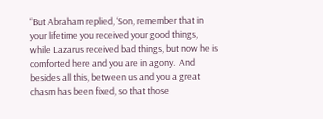“But Abraham replied, ‘Son, remember that in your lifetime you received your good things, while Lazarus received bad things, but now he is comforted here and you are in agony.  And besides all this, between us and you a great chasm has been fixed, so that those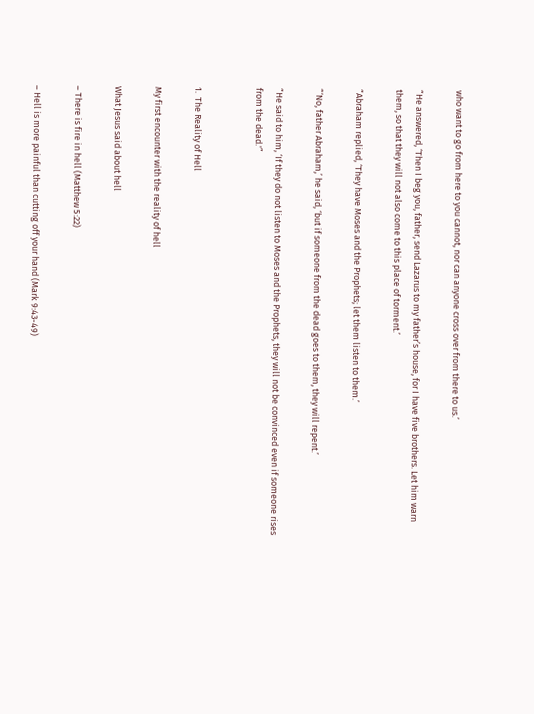who want to go from here to you cannot, nor can anyone cross over from there to us.’

“He answered, ‘Then I beg you, father, send Lazarus to my father’s house, for I have five brothers. Let him warn them, so that they will not also come to this place of torment.’

“Abraham replied, ‘They have Moses and the Prophets; let them listen to them.’

“‘No, father Abraham,’ he said, ‘but if someone from the dead goes to them, they will repent.’

“He said to him, ‘If they do not listen to Moses and the Prophets, they will not be convinced even if someone rises from the dead.'”


1.  The Reality of Hell

My first encounter with the reality of hell

What Jesus said about hell

– There is fire in hell (Matthew 5:22)

– Hell is more painful than cutting off your hand (Mark 9:43-49)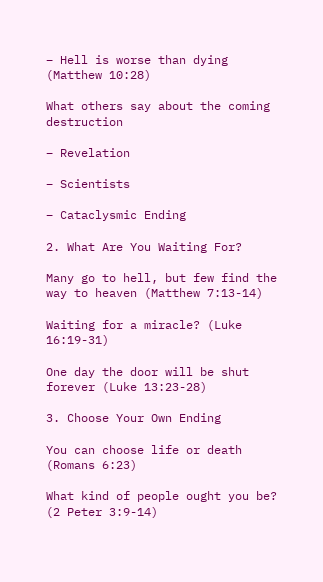– Hell is worse than dying (Matthew 10:28)

What others say about the coming destruction

– Revelation

– Scientists

– Cataclysmic Ending

2. What Are You Waiting For?

Many go to hell, but few find the way to heaven (Matthew 7:13-14)

Waiting for a miracle? (Luke 16:19-31)

One day the door will be shut forever (Luke 13:23-28)

3. Choose Your Own Ending

You can choose life or death (Romans 6:23)

What kind of people ought you be? (2 Peter 3:9-14)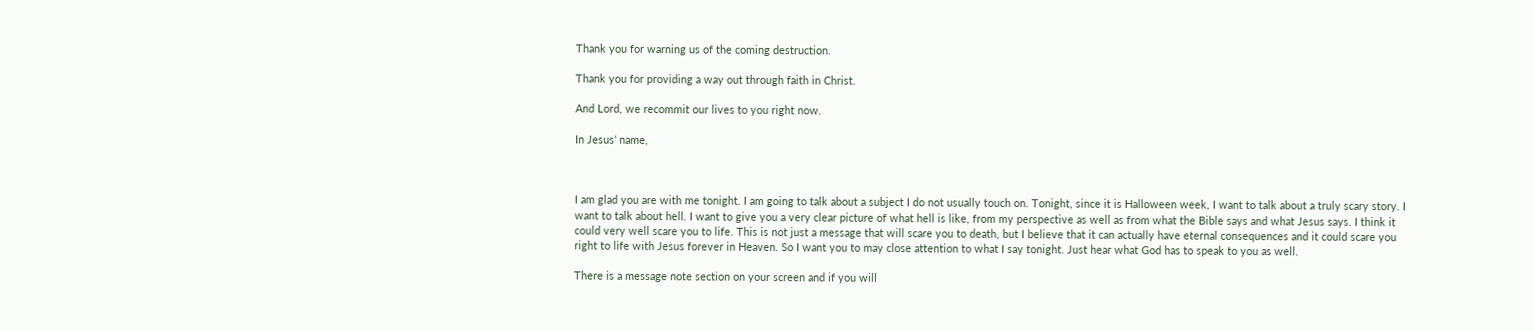Thank you for warning us of the coming destruction.

Thank you for providing a way out through faith in Christ.

And Lord, we recommit our lives to you right now.

In Jesus’ name,



I am glad you are with me tonight. I am going to talk about a subject I do not usually touch on. Tonight, since it is Halloween week, I want to talk about a truly scary story. I want to talk about hell. I want to give you a very clear picture of what hell is like, from my perspective as well as from what the Bible says and what Jesus says. I think it could very well scare you to life. This is not just a message that will scare you to death, but I believe that it can actually have eternal consequences and it could scare you right to life with Jesus forever in Heaven. So I want you to may close attention to what I say tonight. Just hear what God has to speak to you as well.

There is a message note section on your screen and if you will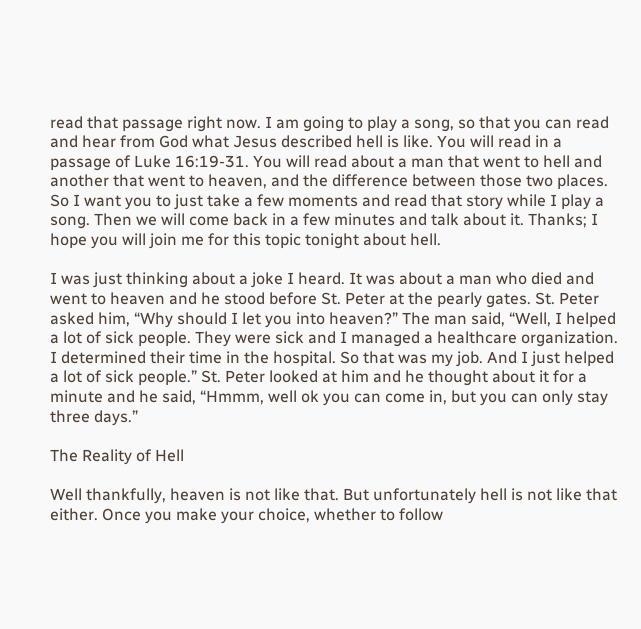read that passage right now. I am going to play a song, so that you can read and hear from God what Jesus described hell is like. You will read in a passage of Luke 16:19-31. You will read about a man that went to hell and another that went to heaven, and the difference between those two places. So I want you to just take a few moments and read that story while I play a song. Then we will come back in a few minutes and talk about it. Thanks; I hope you will join me for this topic tonight about hell.

I was just thinking about a joke I heard. It was about a man who died and went to heaven and he stood before St. Peter at the pearly gates. St. Peter asked him, “Why should I let you into heaven?” The man said, “Well, I helped a lot of sick people. They were sick and I managed a healthcare organization. I determined their time in the hospital. So that was my job. And I just helped a lot of sick people.” St. Peter looked at him and he thought about it for a minute and he said, “Hmmm, well ok you can come in, but you can only stay three days.”

The Reality of Hell

Well thankfully, heaven is not like that. But unfortunately hell is not like that either. Once you make your choice, whether to follow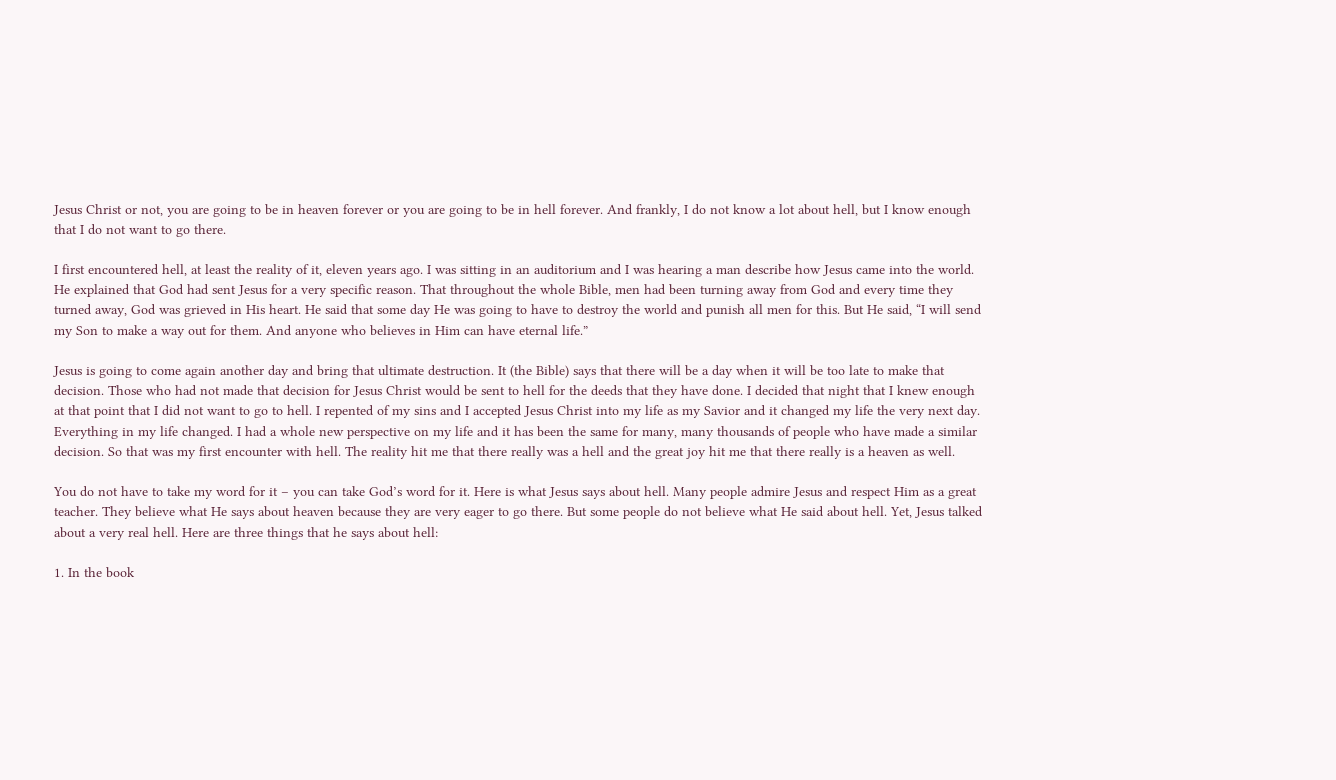Jesus Christ or not, you are going to be in heaven forever or you are going to be in hell forever. And frankly, I do not know a lot about hell, but I know enough that I do not want to go there.

I first encountered hell, at least the reality of it, eleven years ago. I was sitting in an auditorium and I was hearing a man describe how Jesus came into the world. He explained that God had sent Jesus for a very specific reason. That throughout the whole Bible, men had been turning away from God and every time they turned away, God was grieved in His heart. He said that some day He was going to have to destroy the world and punish all men for this. But He said, “I will send my Son to make a way out for them. And anyone who believes in Him can have eternal life.”

Jesus is going to come again another day and bring that ultimate destruction. It (the Bible) says that there will be a day when it will be too late to make that decision. Those who had not made that decision for Jesus Christ would be sent to hell for the deeds that they have done. I decided that night that I knew enough at that point that I did not want to go to hell. I repented of my sins and I accepted Jesus Christ into my life as my Savior and it changed my life the very next day. Everything in my life changed. I had a whole new perspective on my life and it has been the same for many, many thousands of people who have made a similar decision. So that was my first encounter with hell. The reality hit me that there really was a hell and the great joy hit me that there really is a heaven as well.

You do not have to take my word for it – you can take God’s word for it. Here is what Jesus says about hell. Many people admire Jesus and respect Him as a great teacher. They believe what He says about heaven because they are very eager to go there. But some people do not believe what He said about hell. Yet, Jesus talked about a very real hell. Here are three things that he says about hell:

1. In the book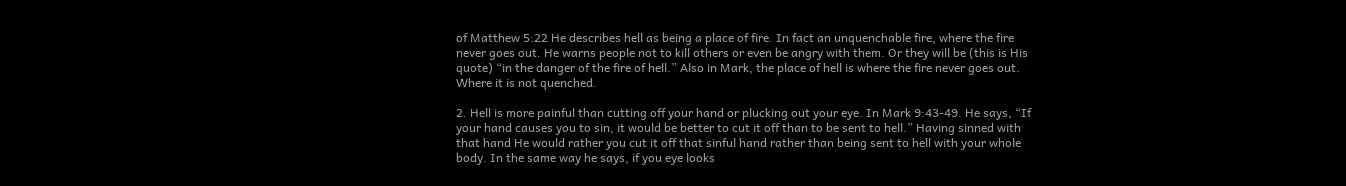of Matthew 5:22 He describes hell as being a place of fire. In fact an unquenchable fire, where the fire never goes out. He warns people not to kill others or even be angry with them. Or they will be (this is His quote) “in the danger of the fire of hell.” Also in Mark, the place of hell is where the fire never goes out. Where it is not quenched.

2. Hell is more painful than cutting off your hand or plucking out your eye. In Mark 9:43-49. He says, “If your hand causes you to sin, it would be better to cut it off than to be sent to hell.” Having sinned with that hand He would rather you cut it off that sinful hand rather than being sent to hell with your whole body. In the same way he says, if you eye looks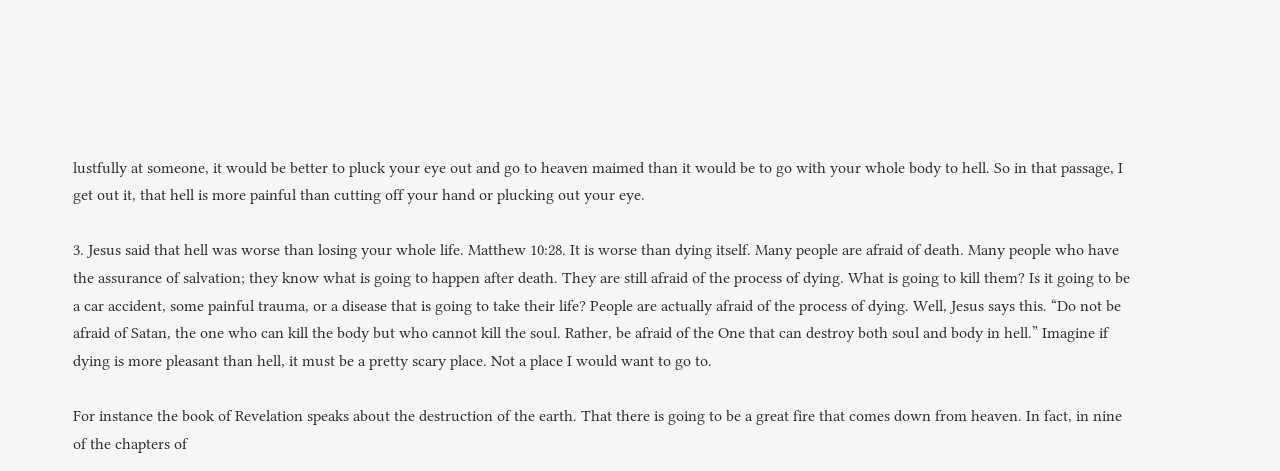lustfully at someone, it would be better to pluck your eye out and go to heaven maimed than it would be to go with your whole body to hell. So in that passage, I get out it, that hell is more painful than cutting off your hand or plucking out your eye.

3. Jesus said that hell was worse than losing your whole life. Matthew 10:28. It is worse than dying itself. Many people are afraid of death. Many people who have the assurance of salvation; they know what is going to happen after death. They are still afraid of the process of dying. What is going to kill them? Is it going to be a car accident, some painful trauma, or a disease that is going to take their life? People are actually afraid of the process of dying. Well, Jesus says this. “Do not be afraid of Satan, the one who can kill the body but who cannot kill the soul. Rather, be afraid of the One that can destroy both soul and body in hell.” Imagine if dying is more pleasant than hell, it must be a pretty scary place. Not a place I would want to go to.

For instance the book of Revelation speaks about the destruction of the earth. That there is going to be a great fire that comes down from heaven. In fact, in nine of the chapters of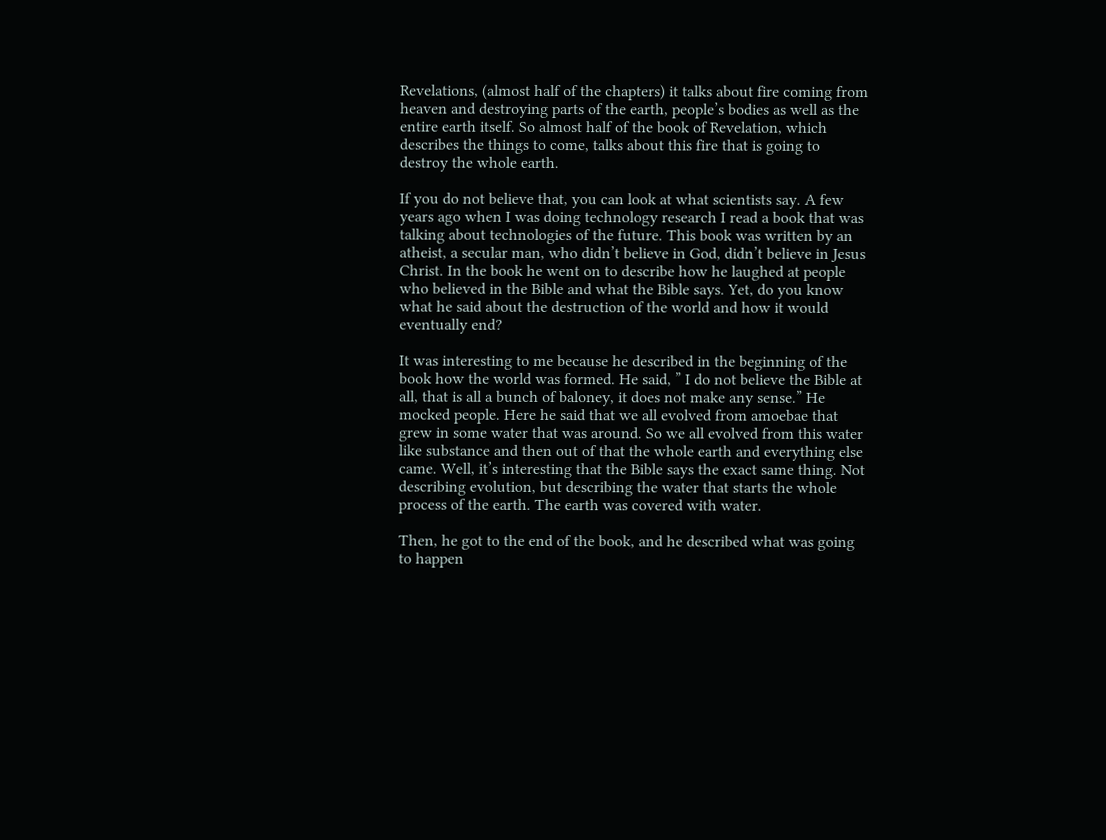Revelations, (almost half of the chapters) it talks about fire coming from heaven and destroying parts of the earth, people’s bodies as well as the entire earth itself. So almost half of the book of Revelation, which describes the things to come, talks about this fire that is going to destroy the whole earth.

If you do not believe that, you can look at what scientists say. A few years ago when I was doing technology research I read a book that was talking about technologies of the future. This book was written by an atheist, a secular man, who didn’t believe in God, didn’t believe in Jesus Christ. In the book he went on to describe how he laughed at people who believed in the Bible and what the Bible says. Yet, do you know what he said about the destruction of the world and how it would eventually end?

It was interesting to me because he described in the beginning of the book how the world was formed. He said, ” I do not believe the Bible at all, that is all a bunch of baloney, it does not make any sense.” He mocked people. Here he said that we all evolved from amoebae that grew in some water that was around. So we all evolved from this water like substance and then out of that the whole earth and everything else came. Well, it’s interesting that the Bible says the exact same thing. Not describing evolution, but describing the water that starts the whole process of the earth. The earth was covered with water.

Then, he got to the end of the book, and he described what was going to happen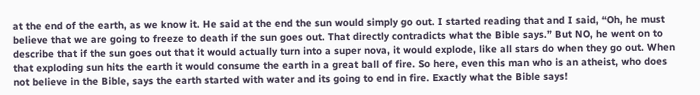at the end of the earth, as we know it. He said at the end the sun would simply go out. I started reading that and I said, “Oh, he must believe that we are going to freeze to death if the sun goes out. That directly contradicts what the Bible says.” But NO, he went on to describe that if the sun goes out that it would actually turn into a super nova, it would explode, like all stars do when they go out. When that exploding sun hits the earth it would consume the earth in a great ball of fire. So here, even this man who is an atheist, who does not believe in the Bible, says the earth started with water and its going to end in fire. Exactly what the Bible says!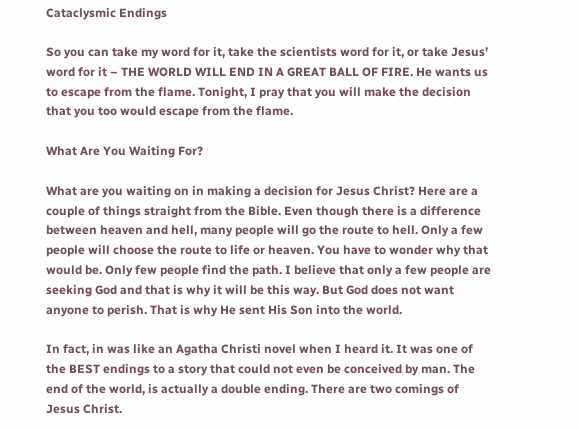Cataclysmic Endings

So you can take my word for it, take the scientists word for it, or take Jesus’ word for it – THE WORLD WILL END IN A GREAT BALL OF FIRE. He wants us to escape from the flame. Tonight, I pray that you will make the decision that you too would escape from the flame.

What Are You Waiting For?

What are you waiting on in making a decision for Jesus Christ? Here are a couple of things straight from the Bible. Even though there is a difference between heaven and hell, many people will go the route to hell. Only a few people will choose the route to life or heaven. You have to wonder why that would be. Only few people find the path. I believe that only a few people are seeking God and that is why it will be this way. But God does not want anyone to perish. That is why He sent His Son into the world.

In fact, in was like an Agatha Christi novel when I heard it. It was one of the BEST endings to a story that could not even be conceived by man. The end of the world, is actually a double ending. There are two comings of Jesus Christ.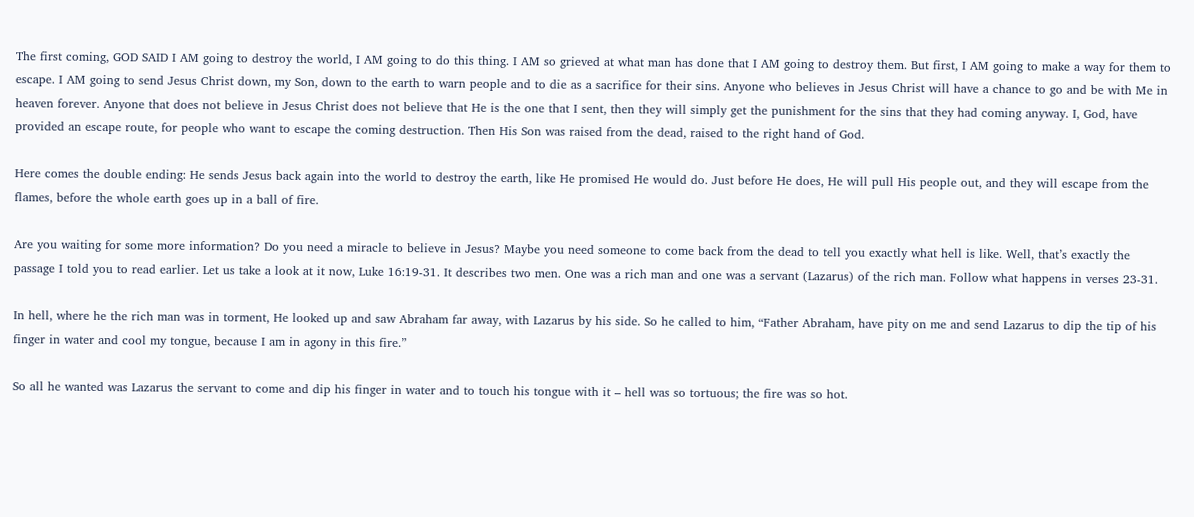The first coming, GOD SAID I AM going to destroy the world, I AM going to do this thing. I AM so grieved at what man has done that I AM going to destroy them. But first, I AM going to make a way for them to escape. I AM going to send Jesus Christ down, my Son, down to the earth to warn people and to die as a sacrifice for their sins. Anyone who believes in Jesus Christ will have a chance to go and be with Me in heaven forever. Anyone that does not believe in Jesus Christ does not believe that He is the one that I sent, then they will simply get the punishment for the sins that they had coming anyway. I, God, have provided an escape route, for people who want to escape the coming destruction. Then His Son was raised from the dead, raised to the right hand of God.

Here comes the double ending: He sends Jesus back again into the world to destroy the earth, like He promised He would do. Just before He does, He will pull His people out, and they will escape from the flames, before the whole earth goes up in a ball of fire.

Are you waiting for some more information? Do you need a miracle to believe in Jesus? Maybe you need someone to come back from the dead to tell you exactly what hell is like. Well, that’s exactly the passage I told you to read earlier. Let us take a look at it now, Luke 16:19-31. It describes two men. One was a rich man and one was a servant (Lazarus) of the rich man. Follow what happens in verses 23-31.

In hell, where he the rich man was in torment, He looked up and saw Abraham far away, with Lazarus by his side. So he called to him, “Father Abraham, have pity on me and send Lazarus to dip the tip of his finger in water and cool my tongue, because I am in agony in this fire.”

So all he wanted was Lazarus the servant to come and dip his finger in water and to touch his tongue with it – hell was so tortuous; the fire was so hot.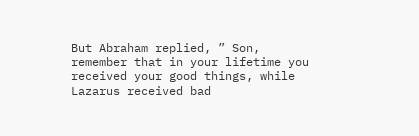But Abraham replied, ” Son, remember that in your lifetime you received your good things, while Lazarus received bad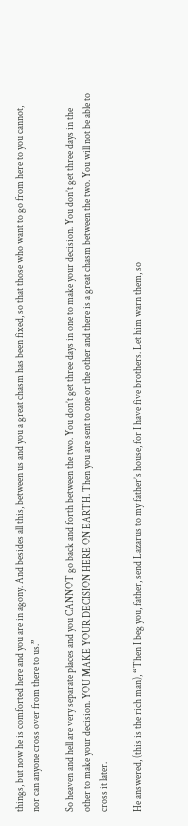things, but now he is comforted here and you are in agony. And besides all this, between us and you a great chasm has been fixed, so that those who want to go from here to you cannot, nor can anyone cross over from there to us.”

So heaven and hell are very separate places and you CANNOT go back and forth between the two. You don’t get three days in one to make your decision. You don’t get three days in the other to make your decision. YOU MAKE YOUR DECISION HERE ON EARTH. Then you are sent to one or the other and there is a great chasm between the two. You will not be able to cross it later.

He answered, (this is the rich man), “Then I beg you, father, send Lazarus to my father’s house, for I have five brothers. Let him warn them, so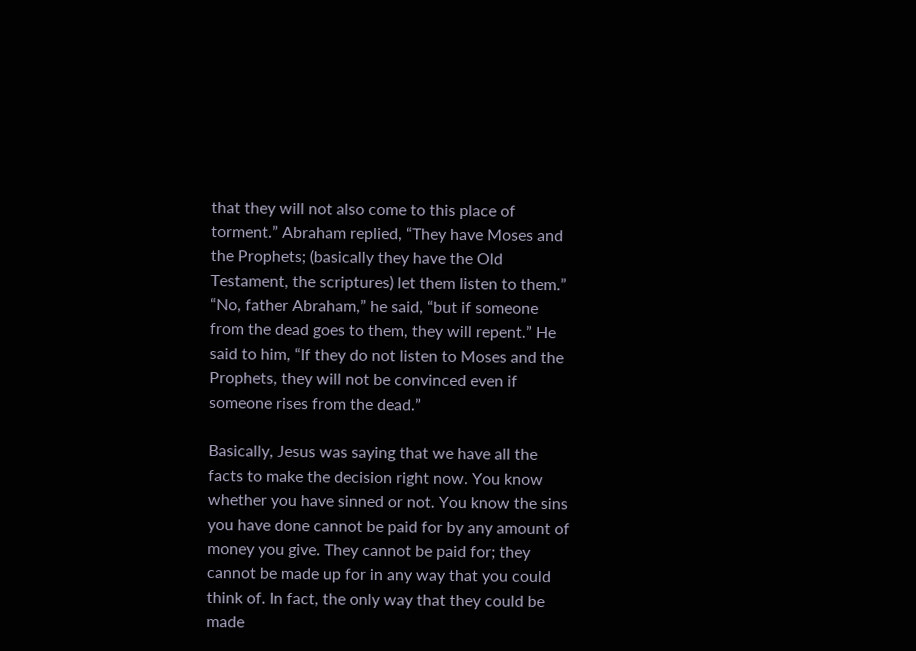that they will not also come to this place of torment.” Abraham replied, “They have Moses and the Prophets; (basically they have the Old Testament, the scriptures) let them listen to them.” “No, father Abraham,” he said, “but if someone from the dead goes to them, they will repent.” He said to him, “If they do not listen to Moses and the Prophets, they will not be convinced even if someone rises from the dead.”

Basically, Jesus was saying that we have all the facts to make the decision right now. You know whether you have sinned or not. You know the sins you have done cannot be paid for by any amount of money you give. They cannot be paid for; they cannot be made up for in any way that you could think of. In fact, the only way that they could be made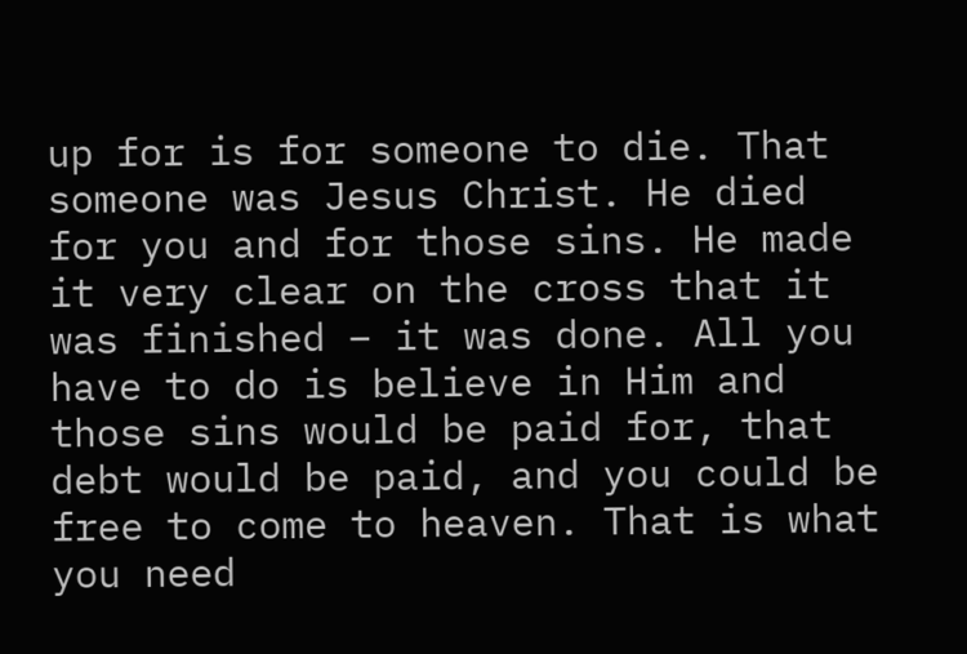up for is for someone to die. That someone was Jesus Christ. He died for you and for those sins. He made it very clear on the cross that it was finished – it was done. All you have to do is believe in Him and those sins would be paid for, that debt would be paid, and you could be free to come to heaven. That is what you need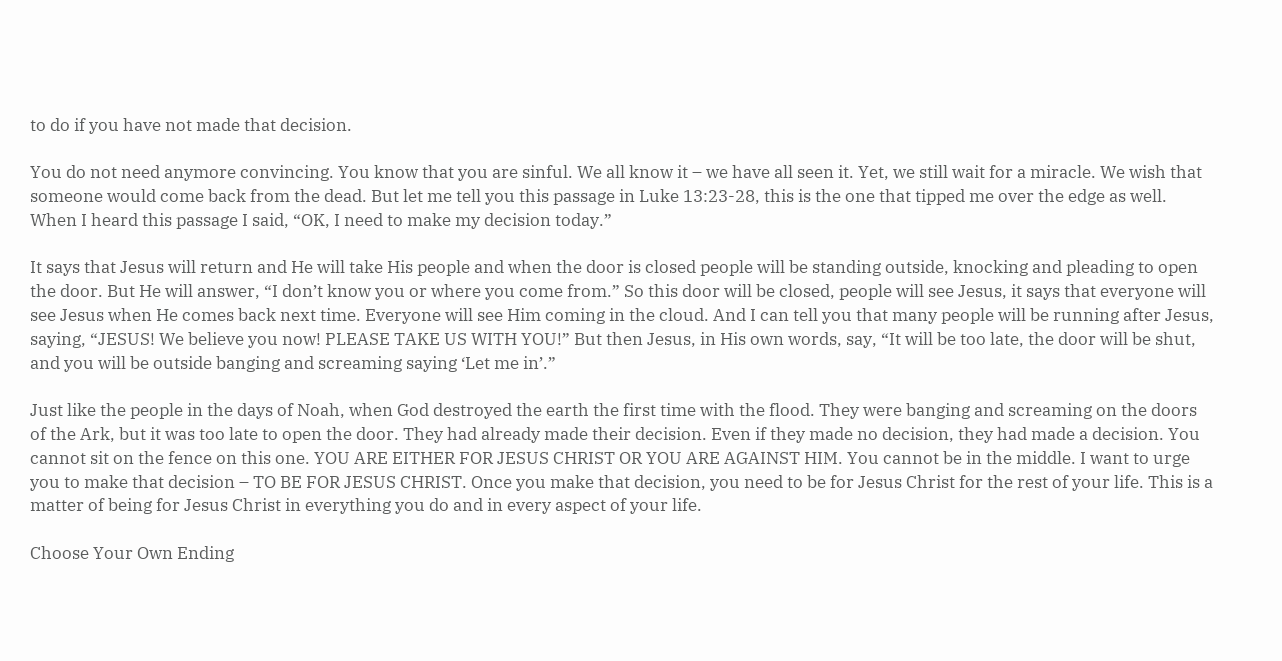to do if you have not made that decision.

You do not need anymore convincing. You know that you are sinful. We all know it – we have all seen it. Yet, we still wait for a miracle. We wish that someone would come back from the dead. But let me tell you this passage in Luke 13:23-28, this is the one that tipped me over the edge as well. When I heard this passage I said, “OK, I need to make my decision today.”

It says that Jesus will return and He will take His people and when the door is closed people will be standing outside, knocking and pleading to open the door. But He will answer, “I don’t know you or where you come from.” So this door will be closed, people will see Jesus, it says that everyone will see Jesus when He comes back next time. Everyone will see Him coming in the cloud. And I can tell you that many people will be running after Jesus, saying, “JESUS! We believe you now! PLEASE TAKE US WITH YOU!” But then Jesus, in His own words, say, “It will be too late, the door will be shut, and you will be outside banging and screaming saying ‘Let me in’.”

Just like the people in the days of Noah, when God destroyed the earth the first time with the flood. They were banging and screaming on the doors of the Ark, but it was too late to open the door. They had already made their decision. Even if they made no decision, they had made a decision. You cannot sit on the fence on this one. YOU ARE EITHER FOR JESUS CHRIST OR YOU ARE AGAINST HIM. You cannot be in the middle. I want to urge you to make that decision – TO BE FOR JESUS CHRIST. Once you make that decision, you need to be for Jesus Christ for the rest of your life. This is a matter of being for Jesus Christ in everything you do and in every aspect of your life.

Choose Your Own Ending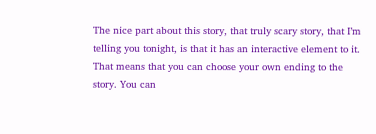The nice part about this story, that truly scary story, that I’m telling you tonight, is that it has an interactive element to it. That means that you can choose your own ending to the story. You can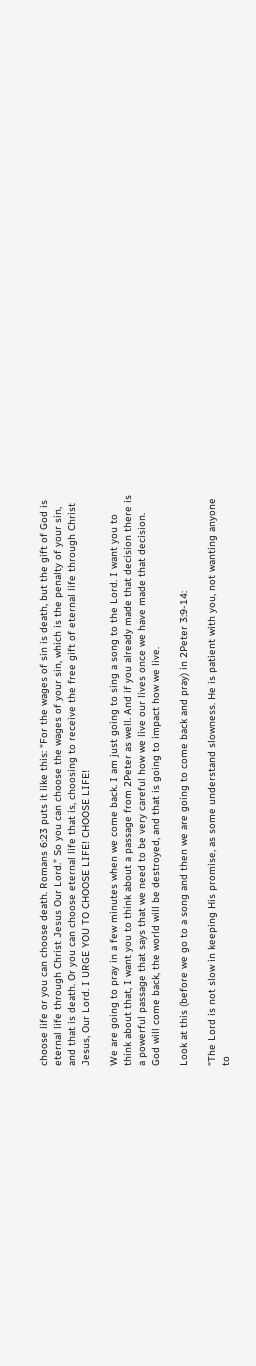choose life or you can choose death. Romans 6:23 puts it like this: “For the wages of sin is death, but the gift of God is eternal life through Christ Jesus Our Lord.” So you can choose the wages of your sin, which is the penalty of your sin, and that is death. Or you can choose eternal life that is, choosing to receive the free gift of eternal life through Christ Jesus, Our Lord. I URGE YOU TO CHOOSE LIFE! CHOOSE LIFE!

We are going to pray in a few minutes when we come back. I am just going to sing a song to the Lord. I want you to think about that, I want you to think about a passage from 2Peter as well. And if you already made that decision there is a powerful passage that says that we need to be very careful how we live our lives once we have made that decision. God will come back, the world will be destroyed, and that is going to impact how we live.

Look at this (before we go to a song and then we are going to come back and pray) in 2Peter 3:9-14:

“The Lord is not slow in keeping His promise, as some understand slowness. He is patient with you, not wanting anyone to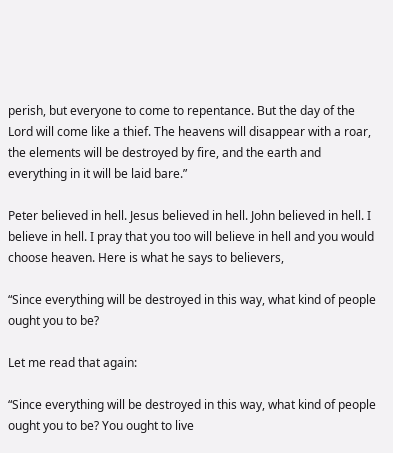perish, but everyone to come to repentance. But the day of the Lord will come like a thief. The heavens will disappear with a roar, the elements will be destroyed by fire, and the earth and everything in it will be laid bare.”

Peter believed in hell. Jesus believed in hell. John believed in hell. I believe in hell. I pray that you too will believe in hell and you would choose heaven. Here is what he says to believers,

“Since everything will be destroyed in this way, what kind of people ought you to be?

Let me read that again:

“Since everything will be destroyed in this way, what kind of people ought you to be? You ought to live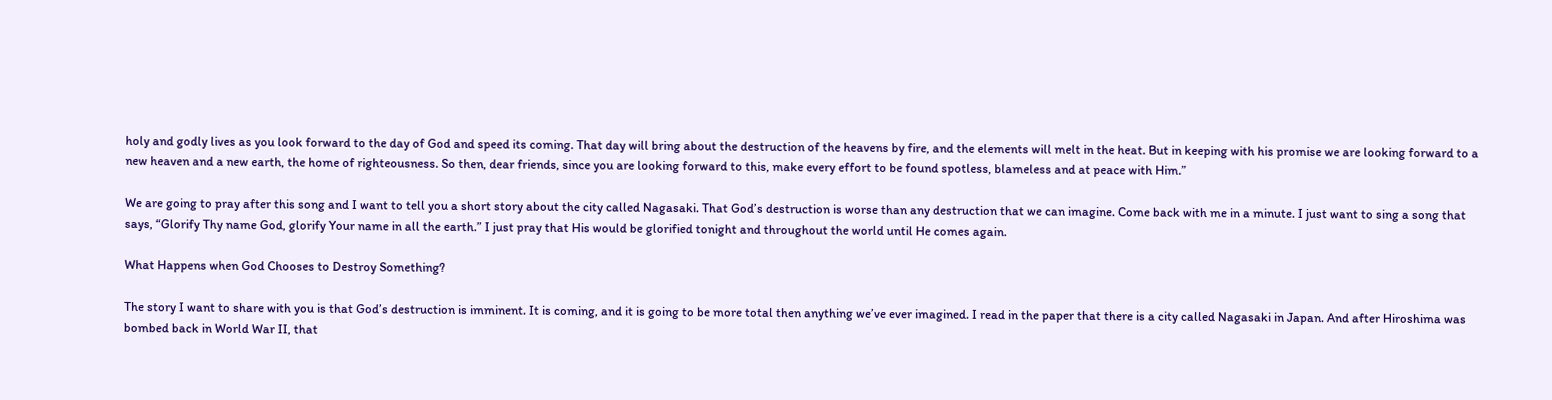holy and godly lives as you look forward to the day of God and speed its coming. That day will bring about the destruction of the heavens by fire, and the elements will melt in the heat. But in keeping with his promise we are looking forward to a new heaven and a new earth, the home of righteousness. So then, dear friends, since you are looking forward to this, make every effort to be found spotless, blameless and at peace with Him.”

We are going to pray after this song and I want to tell you a short story about the city called Nagasaki. That God’s destruction is worse than any destruction that we can imagine. Come back with me in a minute. I just want to sing a song that says, “Glorify Thy name God, glorify Your name in all the earth.” I just pray that His would be glorified tonight and throughout the world until He comes again.

What Happens when God Chooses to Destroy Something?

The story I want to share with you is that God’s destruction is imminent. It is coming, and it is going to be more total then anything we’ve ever imagined. I read in the paper that there is a city called Nagasaki in Japan. And after Hiroshima was bombed back in World War II, that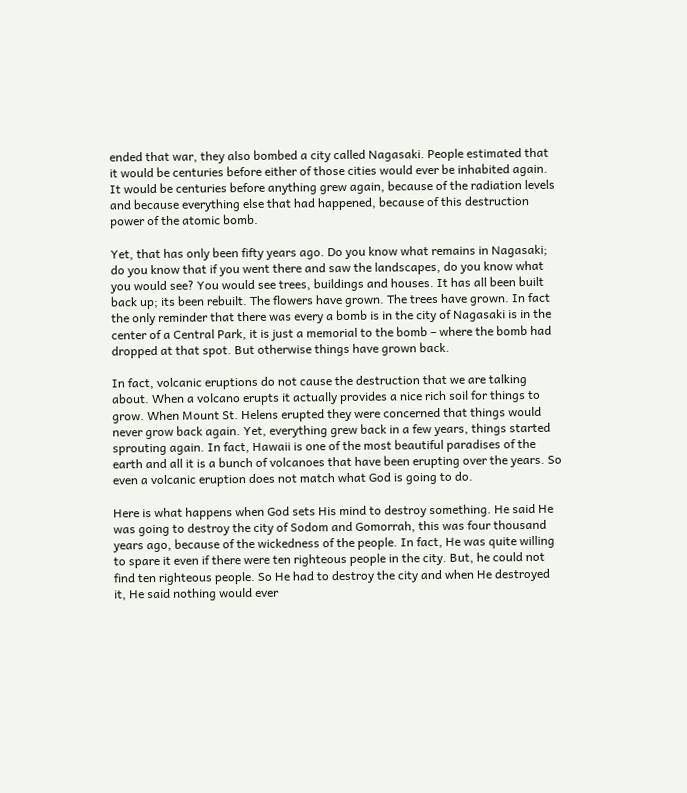ended that war, they also bombed a city called Nagasaki. People estimated that it would be centuries before either of those cities would ever be inhabited again. It would be centuries before anything grew again, because of the radiation levels and because everything else that had happened, because of this destruction power of the atomic bomb.

Yet, that has only been fifty years ago. Do you know what remains in Nagasaki; do you know that if you went there and saw the landscapes, do you know what you would see? You would see trees, buildings and houses. It has all been built back up; its been rebuilt. The flowers have grown. The trees have grown. In fact the only reminder that there was every a bomb is in the city of Nagasaki is in the center of a Central Park, it is just a memorial to the bomb – where the bomb had dropped at that spot. But otherwise things have grown back.

In fact, volcanic eruptions do not cause the destruction that we are talking about. When a volcano erupts it actually provides a nice rich soil for things to grow. When Mount St. Helens erupted they were concerned that things would never grow back again. Yet, everything grew back in a few years, things started sprouting again. In fact, Hawaii is one of the most beautiful paradises of the earth and all it is a bunch of volcanoes that have been erupting over the years. So even a volcanic eruption does not match what God is going to do.

Here is what happens when God sets His mind to destroy something. He said He was going to destroy the city of Sodom and Gomorrah, this was four thousand years ago, because of the wickedness of the people. In fact, He was quite willing to spare it even if there were ten righteous people in the city. But, he could not find ten righteous people. So He had to destroy the city and when He destroyed it, He said nothing would ever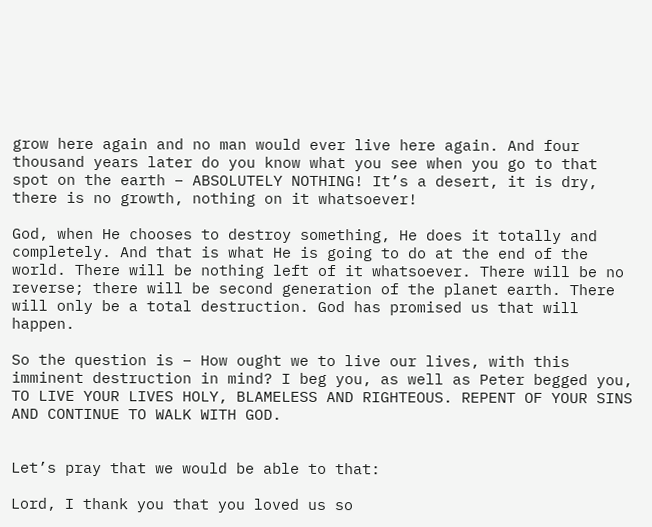grow here again and no man would ever live here again. And four thousand years later do you know what you see when you go to that spot on the earth – ABSOLUTELY NOTHING! It’s a desert, it is dry, there is no growth, nothing on it whatsoever!

God, when He chooses to destroy something, He does it totally and completely. And that is what He is going to do at the end of the world. There will be nothing left of it whatsoever. There will be no reverse; there will be second generation of the planet earth. There will only be a total destruction. God has promised us that will happen.

So the question is – How ought we to live our lives, with this imminent destruction in mind? I beg you, as well as Peter begged you, TO LIVE YOUR LIVES HOLY, BLAMELESS AND RIGHTEOUS. REPENT OF YOUR SINS AND CONTINUE TO WALK WITH GOD.


Let’s pray that we would be able to that:

Lord, I thank you that you loved us so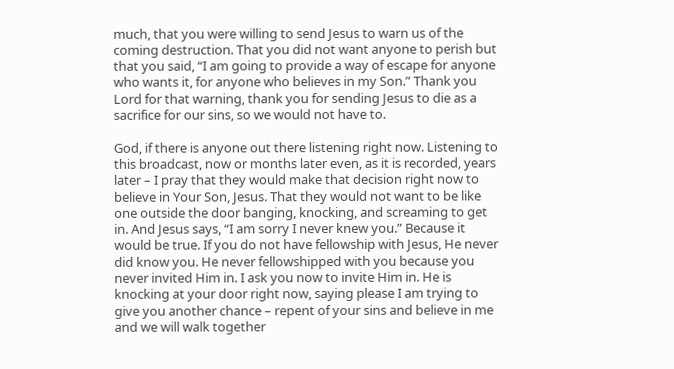much, that you were willing to send Jesus to warn us of the coming destruction. That you did not want anyone to perish but that you said, “I am going to provide a way of escape for anyone who wants it, for anyone who believes in my Son.” Thank you Lord for that warning, thank you for sending Jesus to die as a sacrifice for our sins, so we would not have to.

God, if there is anyone out there listening right now. Listening to this broadcast, now or months later even, as it is recorded, years later – I pray that they would make that decision right now to believe in Your Son, Jesus. That they would not want to be like one outside the door banging, knocking, and screaming to get in. And Jesus says, “I am sorry I never knew you.” Because it would be true. If you do not have fellowship with Jesus, He never did know you. He never fellowshipped with you because you never invited Him in. I ask you now to invite Him in. He is knocking at your door right now, saying please I am trying to give you another chance – repent of your sins and believe in me and we will walk together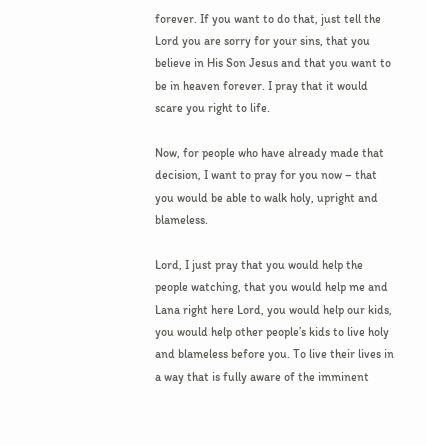forever. If you want to do that, just tell the Lord you are sorry for your sins, that you believe in His Son Jesus and that you want to be in heaven forever. I pray that it would scare you right to life.

Now, for people who have already made that decision, I want to pray for you now – that you would be able to walk holy, upright and blameless.

Lord, I just pray that you would help the people watching, that you would help me and Lana right here Lord, you would help our kids, you would help other people’s kids to live holy and blameless before you. To live their lives in a way that is fully aware of the imminent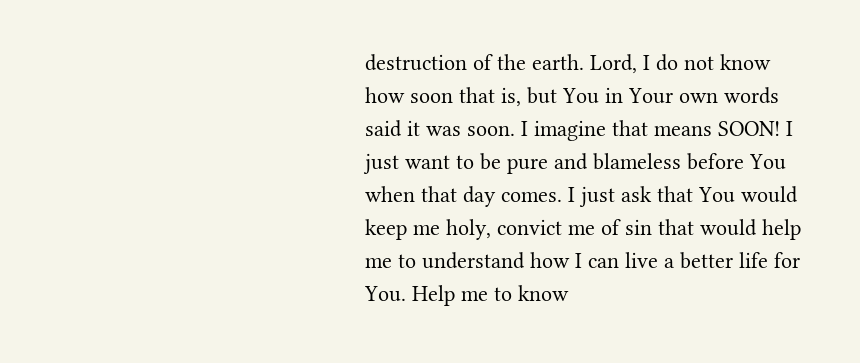destruction of the earth. Lord, I do not know how soon that is, but You in Your own words said it was soon. I imagine that means SOON! I just want to be pure and blameless before You when that day comes. I just ask that You would keep me holy, convict me of sin that would help me to understand how I can live a better life for You. Help me to know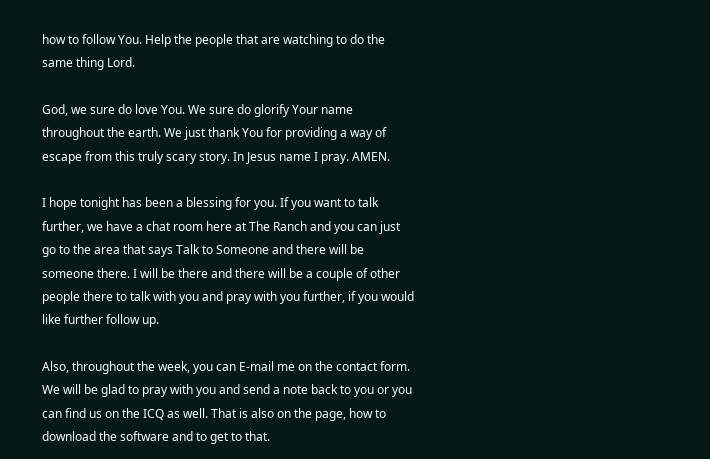how to follow You. Help the people that are watching to do the same thing Lord.

God, we sure do love You. We sure do glorify Your name throughout the earth. We just thank You for providing a way of escape from this truly scary story. In Jesus name I pray. AMEN.

I hope tonight has been a blessing for you. If you want to talk further, we have a chat room here at The Ranch and you can just go to the area that says Talk to Someone and there will be someone there. I will be there and there will be a couple of other people there to talk with you and pray with you further, if you would like further follow up.

Also, throughout the week, you can E-mail me on the contact form. We will be glad to pray with you and send a note back to you or you can find us on the ICQ as well. That is also on the page, how to download the software and to get to that.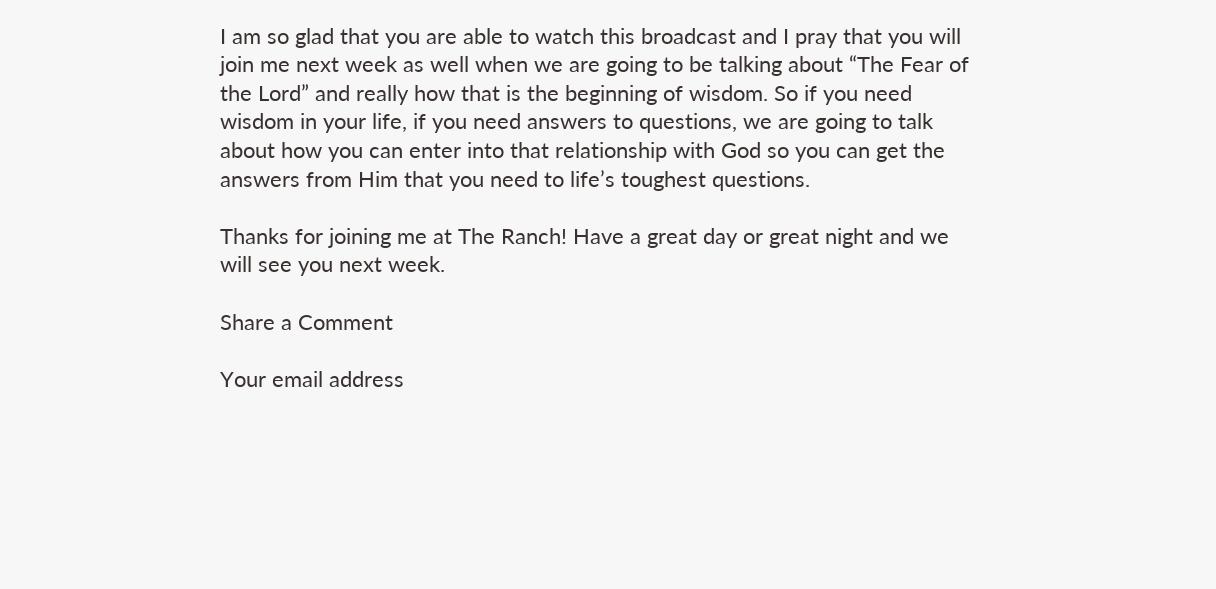I am so glad that you are able to watch this broadcast and I pray that you will join me next week as well when we are going to be talking about “The Fear of the Lord” and really how that is the beginning of wisdom. So if you need wisdom in your life, if you need answers to questions, we are going to talk about how you can enter into that relationship with God so you can get the answers from Him that you need to life’s toughest questions.

Thanks for joining me at The Ranch! Have a great day or great night and we will see you next week.

Share a Comment

Your email address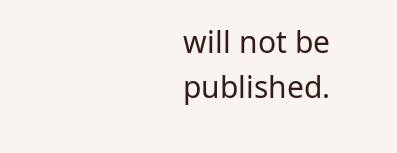will not be published.